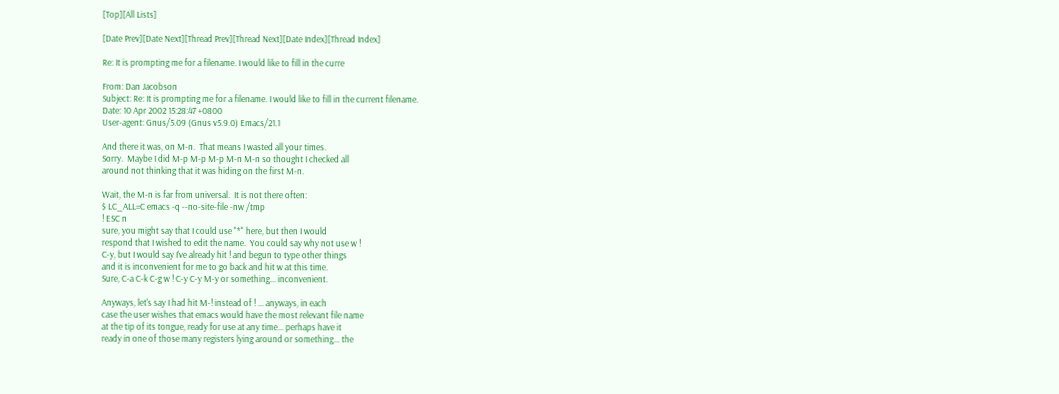[Top][All Lists]

[Date Prev][Date Next][Thread Prev][Thread Next][Date Index][Thread Index]

Re: It is prompting me for a filename. I would like to fill in the curre

From: Dan Jacobson
Subject: Re: It is prompting me for a filename. I would like to fill in the current filename.
Date: 10 Apr 2002 15:28:47 +0800
User-agent: Gnus/5.09 (Gnus v5.9.0) Emacs/21.1

And there it was, on M-n.  That means I wasted all your times.
Sorry.  Maybe I did M-p M-p M-p M-n M-n so thought I checked all
around not thinking that it was hiding on the first M-n.

Wait, the M-n is far from universal.  It is not there often:
$ LC_ALL=C emacs -q --no-site-file -nw /tmp
! ESC n
sure, you might say that I could use "*" here, but then I would
respond that I wished to edit the name.  You could say why not use w !
C-y, but I would say I've already hit ! and begun to type other things
and it is inconvenient for me to go back and hit w at this time.
Sure, C-a C-k C-g w ! C-y C-y M-y or something... inconvenient.

Anyways, let's say I had hit M-! instead of ! ... anyways, in each
case the user wishes that emacs would have the most relevant file name
at the tip of its tongue, ready for use at any time... perhaps have it
ready in one of those many registers lying around or something... the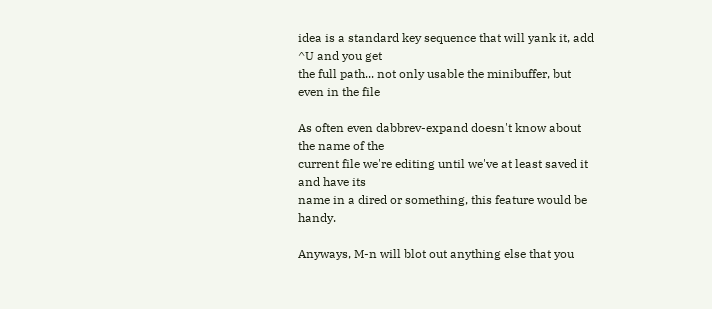idea is a standard key sequence that will yank it, add ^U and you get
the full path... not only usable the minibuffer, but even in the file

As often even dabbrev-expand doesn't know about the name of the
current file we're editing until we've at least saved it and have its
name in a dired or something, this feature would be handy.

Anyways, M-n will blot out anything else that you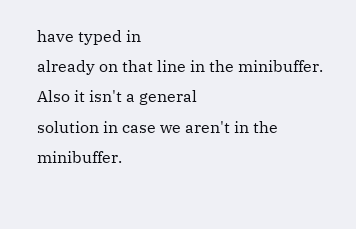have typed in
already on that line in the minibuffer.  Also it isn't a general
solution in case we aren't in the minibuffer.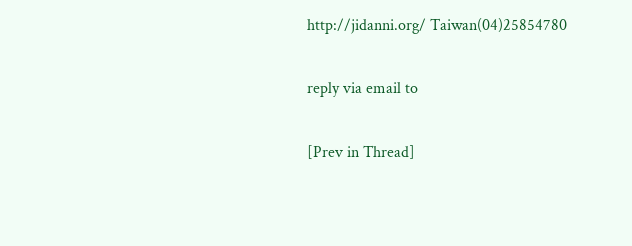http://jidanni.org/ Taiwan(04)25854780

reply via email to

[Prev in Thread]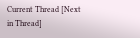Current Thread [Next in Thread]